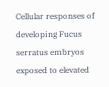Cellular responses of developing Fucus serratus embryos exposed to elevated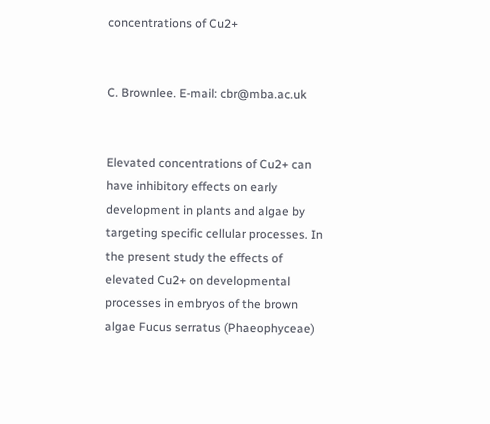concentrations of Cu2+


C. Brownlee. E-mail: cbr@mba.ac.uk


Elevated concentrations of Cu2+ can have inhibitory effects on early development in plants and algae by targeting specific cellular processes. In the present study the effects of elevated Cu2+ on developmental processes in embryos of the brown algae Fucus serratus (Phaeophyceae)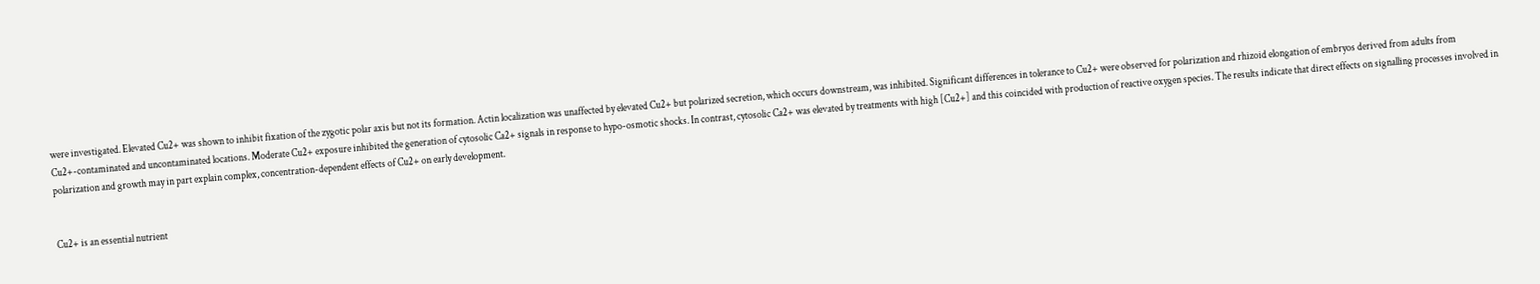were investigated. Elevated Cu2+ was shown to inhibit fixation of the zygotic polar axis but not its formation. Actin localization was unaffected by elevated Cu2+ but polarized secretion, which occurs downstream, was inhibited. Significant differences in tolerance to Cu2+ were observed for polarization and rhizoid elongation of embryos derived from adults from Cu2+-contaminated and uncontaminated locations. Moderate Cu2+ exposure inhibited the generation of cytosolic Ca2+ signals in response to hypo-osmotic shocks. In contrast, cytosolic Ca2+ was elevated by treatments with high [Cu2+] and this coincided with production of reactive oxygen species. The results indicate that direct effects on signalling processes involved in polarization and growth may in part explain complex, concentration-dependent effects of Cu2+ on early development.


Cu2+ is an essential nutrient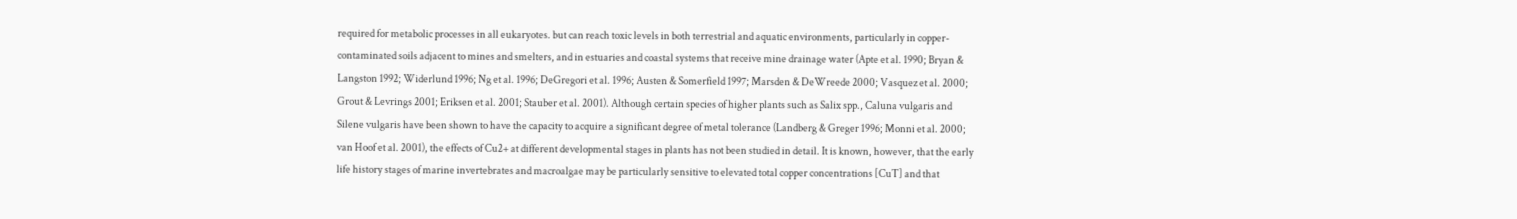required for metabolic processes in all eukaryotes. but can reach toxic levels in both terrestrial and aquatic environments, particularly in copper-contaminated soils adjacent to mines and smelters, and in estuaries and coastal systems that receive mine drainage water (Apte et al. 1990; Bryan & Langston 1992; Widerlund 1996; Ng et al. 1996; DeGregori et al. 1996; Austen & Somerfield 1997; Marsden & DeWreede 2000; Vasquez et al. 2000; Grout & Levrings 2001; Eriksen et al. 2001; Stauber et al. 2001). Although certain species of higher plants such as Salix spp., Caluna vulgaris and Silene vulgaris have been shown to have the capacity to acquire a significant degree of metal tolerance (Landberg & Greger 1996; Monni et al. 2000; van Hoof et al. 2001), the effects of Cu2+ at different developmental stages in plants has not been studied in detail. It is known, however, that the early life history stages of marine invertebrates and macroalgae may be particularly sensitive to elevated total copper concentrations [CuT] and that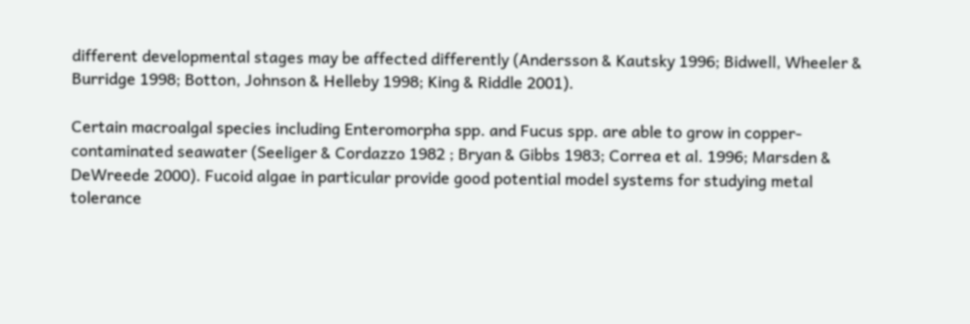different developmental stages may be affected differently (Andersson & Kautsky 1996; Bidwell, Wheeler & Burridge 1998; Botton, Johnson & Helleby 1998; King & Riddle 2001).

Certain macroalgal species including Enteromorpha spp. and Fucus spp. are able to grow in copper-contaminated seawater (Seeliger & Cordazzo 1982 ; Bryan & Gibbs 1983; Correa et al. 1996; Marsden & DeWreede 2000). Fucoid algae in particular provide good potential model systems for studying metal tolerance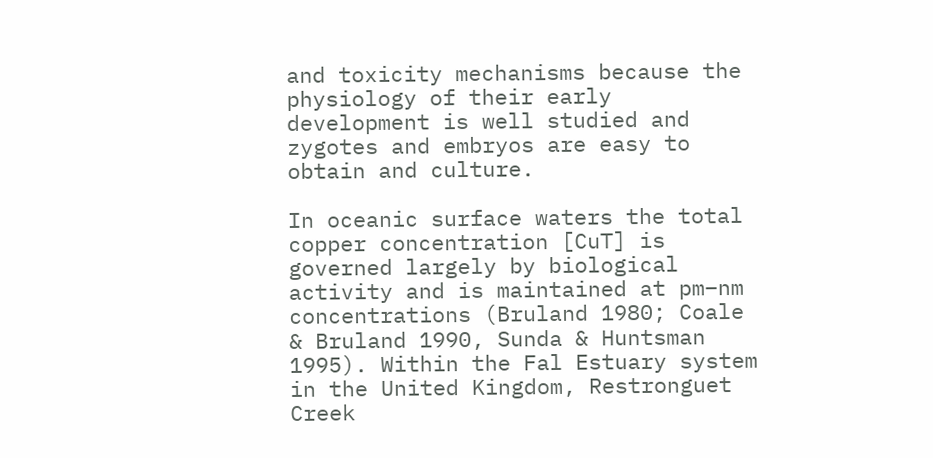and toxicity mechanisms because the physiology of their early development is well studied and zygotes and embryos are easy to obtain and culture.

In oceanic surface waters the total copper concentration [CuT] is governed largely by biological activity and is maintained at pm–nm concentrations (Bruland 1980; Coale & Bruland 1990, Sunda & Huntsman 1995). Within the Fal Estuary system in the United Kingdom, Restronguet Creek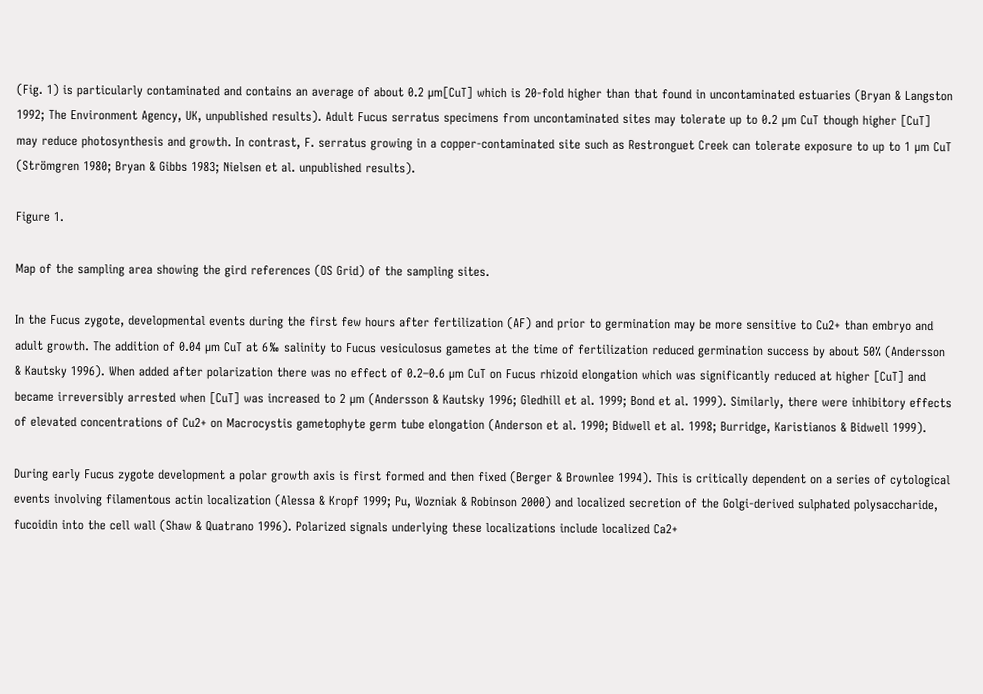(Fig. 1) is particularly contaminated and contains an average of about 0.2 µm[CuT] which is 20-fold higher than that found in uncontaminated estuaries (Bryan & Langston 1992; The Environment Agency, UK, unpublished results). Adult Fucus serratus specimens from uncontaminated sites may tolerate up to 0.2 µm CuT though higher [CuT] may reduce photosynthesis and growth. In contrast, F. serratus growing in a copper-contaminated site such as Restronguet Creek can tolerate exposure to up to 1 µm CuT (Strömgren 1980; Bryan & Gibbs 1983; Nielsen et al. unpublished results).

Figure 1.

Map of the sampling area showing the gird references (OS Grid) of the sampling sites.

In the Fucus zygote, developmental events during the first few hours after fertilization (AF) and prior to germination may be more sensitive to Cu2+ than embryo and adult growth. The addition of 0.04 µm CuT at 6‰ salinity to Fucus vesiculosus gametes at the time of fertilization reduced germination success by about 50% (Andersson & Kautsky 1996). When added after polarization there was no effect of 0.2–0.6 µm CuT on Fucus rhizoid elongation which was significantly reduced at higher [CuT] and became irreversibly arrested when [CuT] was increased to 2 µm (Andersson & Kautsky 1996; Gledhill et al. 1999; Bond et al. 1999). Similarly, there were inhibitory effects of elevated concentrations of Cu2+ on Macrocystis gametophyte germ tube elongation (Anderson et al. 1990; Bidwell et al. 1998; Burridge, Karistianos & Bidwell 1999).

During early Fucus zygote development a polar growth axis is first formed and then fixed (Berger & Brownlee 1994). This is critically dependent on a series of cytological events involving filamentous actin localization (Alessa & Kropf 1999; Pu, Wozniak & Robinson 2000) and localized secretion of the Golgi-derived sulphated polysaccharide, fucoidin into the cell wall (Shaw & Quatrano 1996). Polarized signals underlying these localizations include localized Ca2+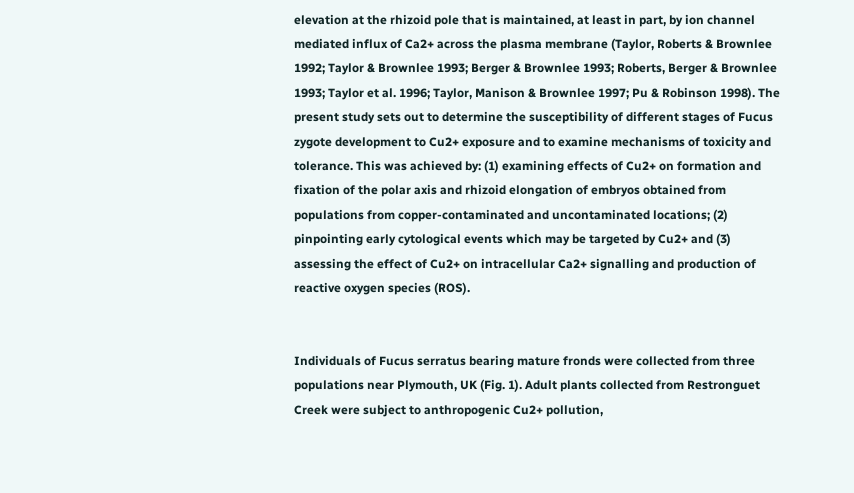elevation at the rhizoid pole that is maintained, at least in part, by ion channel mediated influx of Ca2+ across the plasma membrane (Taylor, Roberts & Brownlee 1992; Taylor & Brownlee 1993; Berger & Brownlee 1993; Roberts, Berger & Brownlee 1993; Taylor et al. 1996; Taylor, Manison & Brownlee 1997; Pu & Robinson 1998). The present study sets out to determine the susceptibility of different stages of Fucus zygote development to Cu2+ exposure and to examine mechanisms of toxicity and tolerance. This was achieved by: (1) examining effects of Cu2+ on formation and fixation of the polar axis and rhizoid elongation of embryos obtained from populations from copper-contaminated and uncontaminated locations; (2) pinpointing early cytological events which may be targeted by Cu2+ and (3) assessing the effect of Cu2+ on intracellular Ca2+ signalling and production of reactive oxygen species (ROS).


Individuals of Fucus serratus bearing mature fronds were collected from three populations near Plymouth, UK (Fig. 1). Adult plants collected from Restronguet Creek were subject to anthropogenic Cu2+ pollution,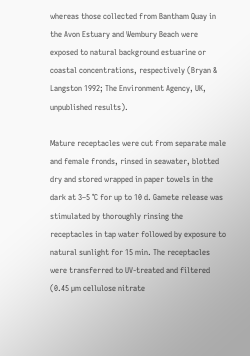whereas those collected from Bantham Quay in the Avon Estuary and Wembury Beach were exposed to natural background estuarine or coastal concentrations, respectively (Bryan & Langston 1992; The Environment Agency, UK, unpublished results).

Mature receptacles were cut from separate male and female fronds, rinsed in seawater, blotted dry and stored wrapped in paper towels in the dark at 3–5 °C for up to 10 d. Gamete release was stimulated by thoroughly rinsing the receptacles in tap water followed by exposure to natural sunlight for 15 min. The receptacles were transferred to UV-treated and filtered (0.45 µm cellulose nitrate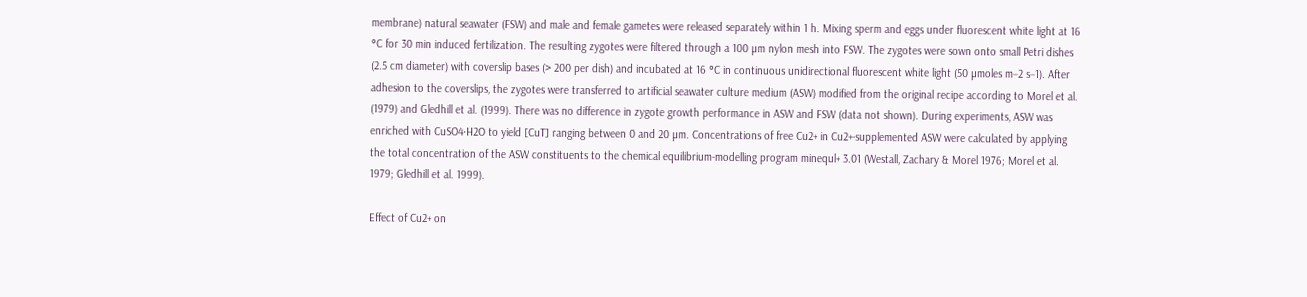membrane) natural seawater (FSW) and male and female gametes were released separately within 1 h. Mixing sperm and eggs under fluorescent white light at 16 °C for 30 min induced fertilization. The resulting zygotes were filtered through a 100 µm nylon mesh into FSW. The zygotes were sown onto small Petri dishes (2.5 cm diameter) with coverslip bases (> 200 per dish) and incubated at 16 °C in continuous unidirectional fluorescent white light (50 µmoles m−2 s−1). After adhesion to the coverslips, the zygotes were transferred to artificial seawater culture medium (ASW) modified from the original recipe according to Morel et al. (1979) and Gledhill et al. (1999). There was no difference in zygote growth performance in ASW and FSW (data not shown). During experiments, ASW was enriched with CuSO4·H2O to yield [CuT] ranging between 0 and 20 µm. Concentrations of free Cu2+ in Cu2+-supplemented ASW were calculated by applying the total concentration of the ASW constituents to the chemical equilibrium-modelling program minequl+ 3.01 (Westall, Zachary & Morel 1976; Morel et al. 1979; Gledhill et al. 1999).

Effect of Cu2+ on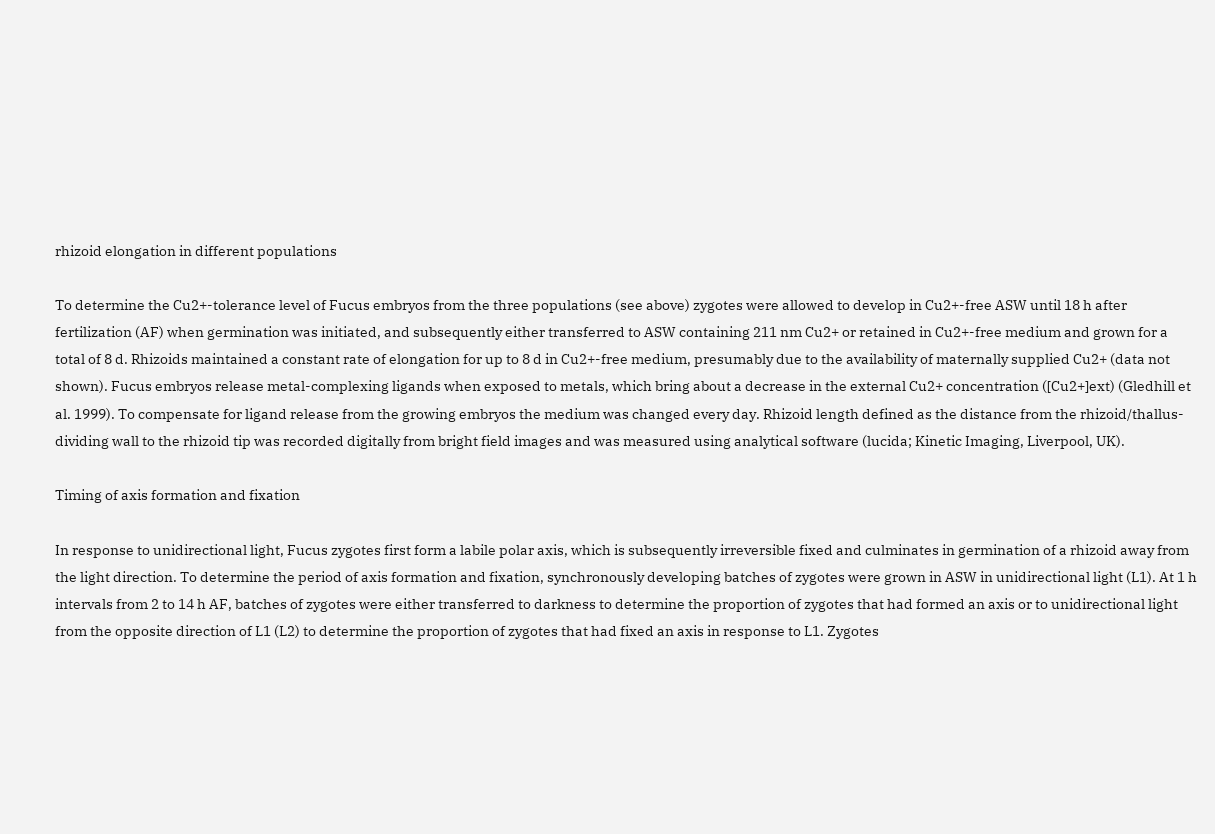rhizoid elongation in different populations

To determine the Cu2+-tolerance level of Fucus embryos from the three populations (see above) zygotes were allowed to develop in Cu2+-free ASW until 18 h after fertilization (AF) when germination was initiated, and subsequently either transferred to ASW containing 211 nm Cu2+ or retained in Cu2+-free medium and grown for a total of 8 d. Rhizoids maintained a constant rate of elongation for up to 8 d in Cu2+-free medium, presumably due to the availability of maternally supplied Cu2+ (data not shown). Fucus embryos release metal-complexing ligands when exposed to metals, which bring about a decrease in the external Cu2+ concentration ([Cu2+]ext) (Gledhill et al. 1999). To compensate for ligand release from the growing embryos the medium was changed every day. Rhizoid length defined as the distance from the rhizoid/thallus-dividing wall to the rhizoid tip was recorded digitally from bright field images and was measured using analytical software (lucida; Kinetic Imaging, Liverpool, UK).

Timing of axis formation and fixation

In response to unidirectional light, Fucus zygotes first form a labile polar axis, which is subsequently irreversible fixed and culminates in germination of a rhizoid away from the light direction. To determine the period of axis formation and fixation, synchronously developing batches of zygotes were grown in ASW in unidirectional light (L1). At 1 h intervals from 2 to 14 h AF, batches of zygotes were either transferred to darkness to determine the proportion of zygotes that had formed an axis or to unidirectional light from the opposite direction of L1 (L2) to determine the proportion of zygotes that had fixed an axis in response to L1. Zygotes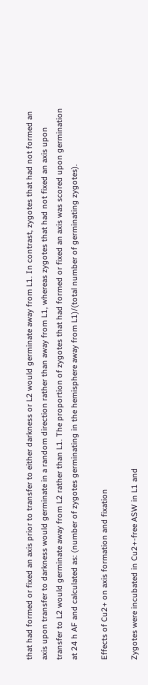that had formed or fixed an axis prior to transfer to either darkness or L2 would germinate away from L1. In contrast, zygotes that had not formed an axis upon transfer to darkness would germinate in a random direction rather than away from L1, whereas zygotes that had not fixed an axis upon transfer to L2 would germinate away from L2 rather than L1. The proportion of zygotes that had formed or fixed an axis was scored upon germination at 24 h AF and calculated as: (number of zygotes germinating in the hemisphere away from L1)/(total number of germinating zygotes).

Effects of Cu2+ on axis formation and fixation

Zygotes were incubated in Cu2+-free ASW in L1 and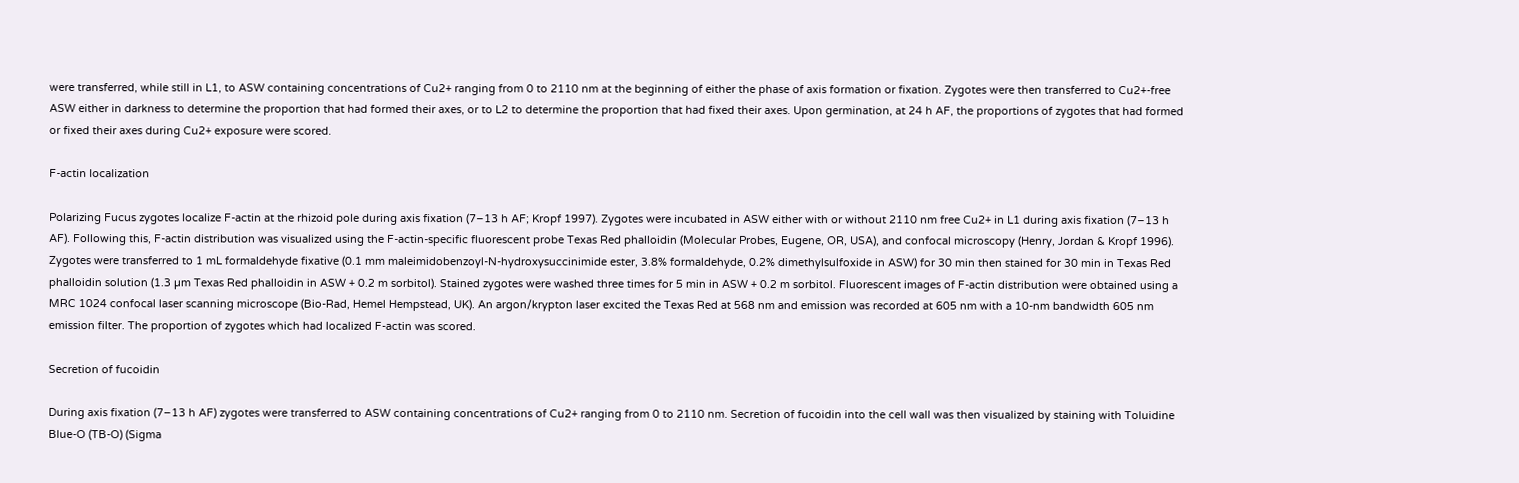were transferred, while still in L1, to ASW containing concentrations of Cu2+ ranging from 0 to 2110 nm at the beginning of either the phase of axis formation or fixation. Zygotes were then transferred to Cu2+-free ASW either in darkness to determine the proportion that had formed their axes, or to L2 to determine the proportion that had fixed their axes. Upon germination, at 24 h AF, the proportions of zygotes that had formed or fixed their axes during Cu2+ exposure were scored.

F-actin localization

Polarizing Fucus zygotes localize F-actin at the rhizoid pole during axis fixation (7–13 h AF; Kropf 1997). Zygotes were incubated in ASW either with or without 2110 nm free Cu2+ in L1 during axis fixation (7–13 h AF). Following this, F-actin distribution was visualized using the F-actin-specific fluorescent probe Texas Red phalloidin (Molecular Probes, Eugene, OR, USA), and confocal microscopy (Henry, Jordan & Kropf 1996). Zygotes were transferred to 1 mL formaldehyde fixative (0.1 mm maleimidobenzoyl-N-hydroxysuccinimide ester, 3.8% formaldehyde, 0.2% dimethylsulfoxide in ASW) for 30 min then stained for 30 min in Texas Red phalloidin solution (1.3 µm Texas Red phalloidin in ASW + 0.2 m sorbitol). Stained zygotes were washed three times for 5 min in ASW + 0.2 m sorbitol. Fluorescent images of F-actin distribution were obtained using a MRC 1024 confocal laser scanning microscope (Bio-Rad, Hemel Hempstead, UK). An argon/krypton laser excited the Texas Red at 568 nm and emission was recorded at 605 nm with a 10-nm bandwidth 605 nm emission filter. The proportion of zygotes which had localized F-actin was scored.

Secretion of fucoidin

During axis fixation (7–13 h AF) zygotes were transferred to ASW containing concentrations of Cu2+ ranging from 0 to 2110 nm. Secretion of fucoidin into the cell wall was then visualized by staining with Toluidine Blue-O (TB-O) (Sigma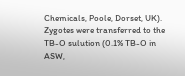Chemicals, Poole, Dorset, UK). Zygotes were transferred to the TB-O sulution (0.1% TB-O in ASW,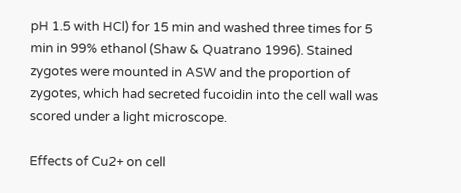pH 1.5 with HCl) for 15 min and washed three times for 5 min in 99% ethanol (Shaw & Quatrano 1996). Stained zygotes were mounted in ASW and the proportion of zygotes, which had secreted fucoidin into the cell wall was scored under a light microscope.

Effects of Cu2+ on cell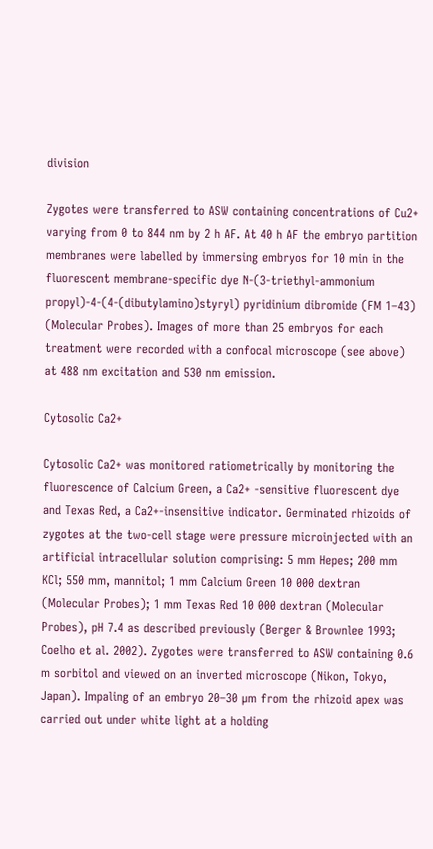division

Zygotes were transferred to ASW containing concentrations of Cu2+ varying from 0 to 844 nm by 2 h AF. At 40 h AF the embryo partition membranes were labelled by immersing embryos for 10 min in the fluorescent membrane-specific dye N-(3-triethyl-ammonium propyl)-4-(4-(dibutylamino)styryl) pyridinium dibromide (FM 1–43) (Molecular Probes). Images of more than 25 embryos for each treatment were recorded with a confocal microscope (see above) at 488 nm excitation and 530 nm emission.

Cytosolic Ca2+

Cytosolic Ca2+ was monitored ratiometrically by monitoring the fluorescence of Calcium Green, a Ca2+ -sensitive fluorescent dye and Texas Red, a Ca2+-insensitive indicator. Germinated rhizoids of zygotes at the two-cell stage were pressure microinjected with an artificial intracellular solution comprising: 5 mm Hepes; 200 mm KCl; 550 mm, mannitol; 1 mm Calcium Green 10 000 dextran (Molecular Probes); 1 mm Texas Red 10 000 dextran (Molecular Probes), pH 7.4 as described previously (Berger & Brownlee 1993; Coelho et al. 2002). Zygotes were transferred to ASW containing 0.6 m sorbitol and viewed on an inverted microscope (Nikon, Tokyo, Japan). Impaling of an embryo 20–30 µm from the rhizoid apex was carried out under white light at a holding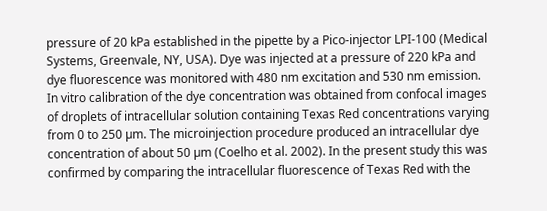pressure of 20 kPa established in the pipette by a Pico-injector LPI-100 (Medical Systems, Greenvale, NY, USA). Dye was injected at a pressure of 220 kPa and dye fluorescence was monitored with 480 nm excitation and 530 nm emission. In vitro calibration of the dye concentration was obtained from confocal images of droplets of intracellular solution containing Texas Red concentrations varying from 0 to 250 µm. The microinjection procedure produced an intracellular dye concentration of about 50 µm (Coelho et al. 2002). In the present study this was confirmed by comparing the intracellular fluorescence of Texas Red with the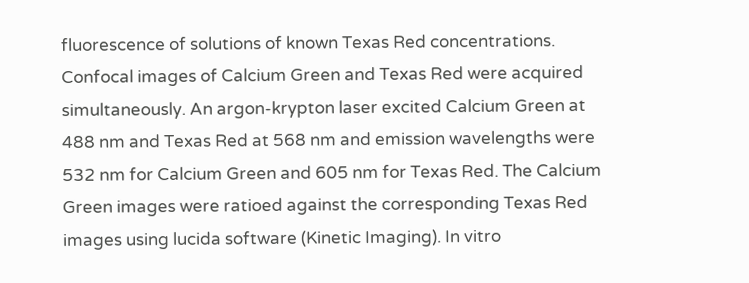fluorescence of solutions of known Texas Red concentrations. Confocal images of Calcium Green and Texas Red were acquired simultaneously. An argon-krypton laser excited Calcium Green at 488 nm and Texas Red at 568 nm and emission wavelengths were 532 nm for Calcium Green and 605 nm for Texas Red. The Calcium Green images were ratioed against the corresponding Texas Red images using lucida software (Kinetic Imaging). In vitro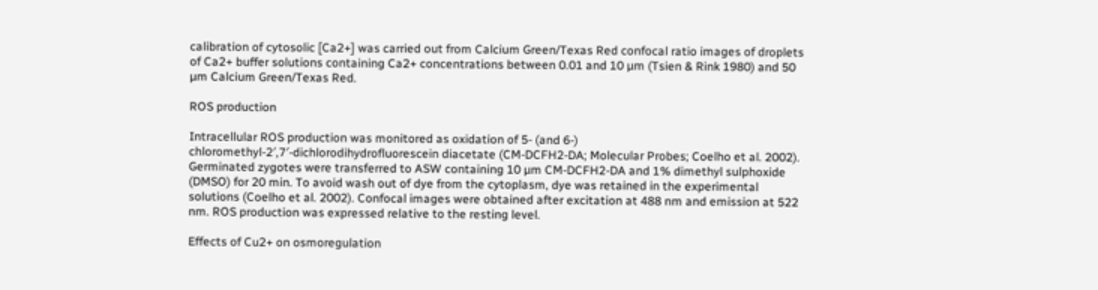calibration of cytosolic [Ca2+] was carried out from Calcium Green/Texas Red confocal ratio images of droplets of Ca2+ buffer solutions containing Ca2+ concentrations between 0.01 and 10 µm (Tsien & Rink 1980) and 50 µm Calcium Green/Texas Red.

ROS production

Intracellular ROS production was monitored as oxidation of 5- (and 6-) chloromethyl-2′,7′-dichlorodihydrofluorescein diacetate (CM-DCFH2-DA; Molecular Probes; Coelho et al. 2002). Germinated zygotes were transferred to ASW containing 10 µm CM-DCFH2-DA and 1% dimethyl sulphoxide (DMSO) for 20 min. To avoid wash out of dye from the cytoplasm, dye was retained in the experimental solutions (Coelho et al. 2002). Confocal images were obtained after excitation at 488 nm and emission at 522 nm. ROS production was expressed relative to the resting level.

Effects of Cu2+ on osmoregulation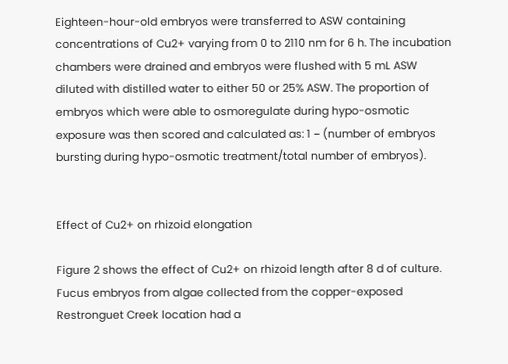Eighteen-hour-old embryos were transferred to ASW containing concentrations of Cu2+ varying from 0 to 2110 nm for 6 h. The incubation chambers were drained and embryos were flushed with 5 mL ASW diluted with distilled water to either 50 or 25% ASW. The proportion of embryos which were able to osmoregulate during hypo-osmotic exposure was then scored and calculated as: 1 − (number of embryos bursting during hypo-osmotic treatment/total number of embryos).


Effect of Cu2+ on rhizoid elongation

Figure 2 shows the effect of Cu2+ on rhizoid length after 8 d of culture. Fucus embryos from algae collected from the copper-exposed Restronguet Creek location had a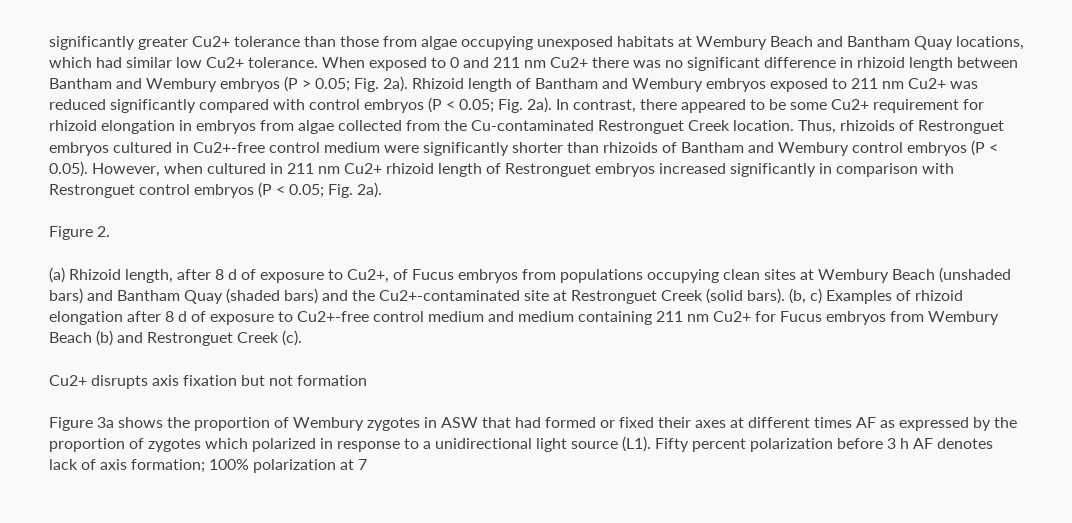significantly greater Cu2+ tolerance than those from algae occupying unexposed habitats at Wembury Beach and Bantham Quay locations, which had similar low Cu2+ tolerance. When exposed to 0 and 211 nm Cu2+ there was no significant difference in rhizoid length between Bantham and Wembury embryos (P > 0.05; Fig. 2a). Rhizoid length of Bantham and Wembury embryos exposed to 211 nm Cu2+ was reduced significantly compared with control embryos (P < 0.05; Fig. 2a). In contrast, there appeared to be some Cu2+ requirement for rhizoid elongation in embryos from algae collected from the Cu-contaminated Restronguet Creek location. Thus, rhizoids of Restronguet embryos cultured in Cu2+-free control medium were significantly shorter than rhizoids of Bantham and Wembury control embryos (P < 0.05). However, when cultured in 211 nm Cu2+ rhizoid length of Restronguet embryos increased significantly in comparison with Restronguet control embryos (P < 0.05; Fig. 2a).

Figure 2.

(a) Rhizoid length, after 8 d of exposure to Cu2+, of Fucus embryos from populations occupying clean sites at Wembury Beach (unshaded bars) and Bantham Quay (shaded bars) and the Cu2+-contaminated site at Restronguet Creek (solid bars). (b, c) Examples of rhizoid elongation after 8 d of exposure to Cu2+-free control medium and medium containing 211 nm Cu2+ for Fucus embryos from Wembury Beach (b) and Restronguet Creek (c).

Cu2+ disrupts axis fixation but not formation

Figure 3a shows the proportion of Wembury zygotes in ASW that had formed or fixed their axes at different times AF as expressed by the proportion of zygotes which polarized in response to a unidirectional light source (L1). Fifty percent polarization before 3 h AF denotes lack of axis formation; 100% polarization at 7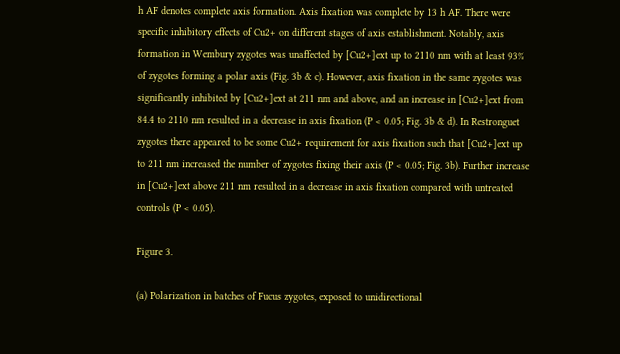h AF denotes complete axis formation. Axis fixation was complete by 13 h AF. There were specific inhibitory effects of Cu2+ on different stages of axis establishment. Notably, axis formation in Wembury zygotes was unaffected by [Cu2+]ext up to 2110 nm with at least 93% of zygotes forming a polar axis (Fig. 3b & c). However, axis fixation in the same zygotes was significantly inhibited by [Cu2+]ext at 211 nm and above, and an increase in [Cu2+]ext from 84.4 to 2110 nm resulted in a decrease in axis fixation (P < 0.05; Fig. 3b & d). In Restronguet zygotes there appeared to be some Cu2+ requirement for axis fixation such that [Cu2+]ext up to 211 nm increased the number of zygotes fixing their axis (P < 0.05; Fig. 3b). Further increase in [Cu2+]ext above 211 nm resulted in a decrease in axis fixation compared with untreated controls (P < 0.05).

Figure 3.

(a) Polarization in batches of Fucus zygotes, exposed to unidirectional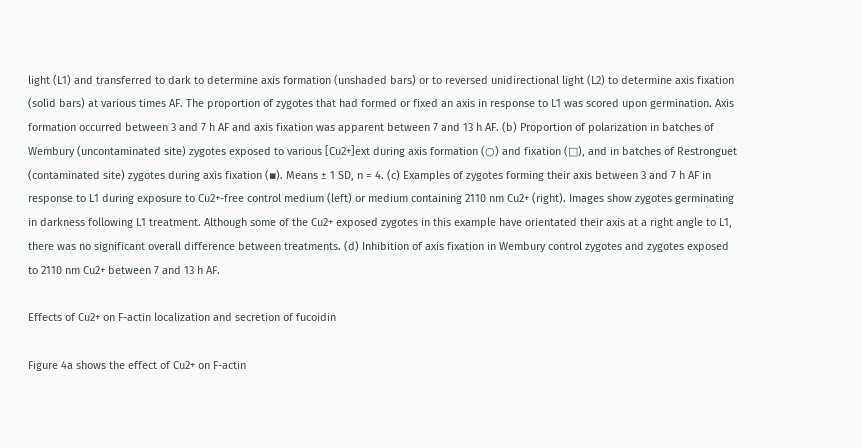light (L1) and transferred to dark to determine axis formation (unshaded bars) or to reversed unidirectional light (L2) to determine axis fixation (solid bars) at various times AF. The proportion of zygotes that had formed or fixed an axis in response to L1 was scored upon germination. Axis formation occurred between 3 and 7 h AF and axis fixation was apparent between 7 and 13 h AF. (b) Proportion of polarization in batches of Wembury (uncontaminated site) zygotes exposed to various [Cu2+]ext during axis formation (○) and fixation (□), and in batches of Restronguet (contaminated site) zygotes during axis fixation (▪). Means ± 1 SD, n = 4. (c) Examples of zygotes forming their axis between 3 and 7 h AF in response to L1 during exposure to Cu2+-free control medium (left) or medium containing 2110 nm Cu2+ (right). Images show zygotes germinating in darkness following L1 treatment. Although some of the Cu2+ exposed zygotes in this example have orientated their axis at a right angle to L1, there was no significant overall difference between treatments. (d) Inhibition of axis fixation in Wembury control zygotes and zygotes exposed to 2110 nm Cu2+ between 7 and 13 h AF.

Effects of Cu2+ on F-actin localization and secretion of fucoidin

Figure 4a shows the effect of Cu2+ on F-actin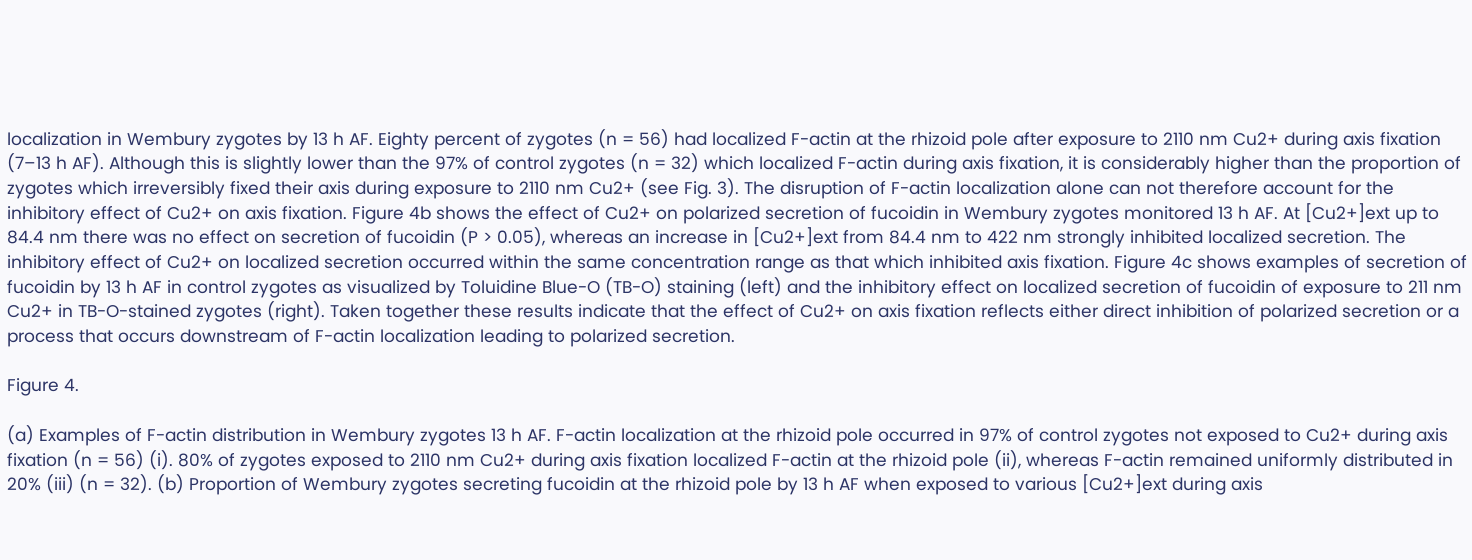localization in Wembury zygotes by 13 h AF. Eighty percent of zygotes (n = 56) had localized F-actin at the rhizoid pole after exposure to 2110 nm Cu2+ during axis fixation (7–13 h AF). Although this is slightly lower than the 97% of control zygotes (n = 32) which localized F-actin during axis fixation, it is considerably higher than the proportion of zygotes which irreversibly fixed their axis during exposure to 2110 nm Cu2+ (see Fig. 3). The disruption of F-actin localization alone can not therefore account for the inhibitory effect of Cu2+ on axis fixation. Figure 4b shows the effect of Cu2+ on polarized secretion of fucoidin in Wembury zygotes monitored 13 h AF. At [Cu2+]ext up to 84.4 nm there was no effect on secretion of fucoidin (P > 0.05), whereas an increase in [Cu2+]ext from 84.4 nm to 422 nm strongly inhibited localized secretion. The inhibitory effect of Cu2+ on localized secretion occurred within the same concentration range as that which inhibited axis fixation. Figure 4c shows examples of secretion of fucoidin by 13 h AF in control zygotes as visualized by Toluidine Blue-O (TB-O) staining (left) and the inhibitory effect on localized secretion of fucoidin of exposure to 211 nm Cu2+ in TB-O-stained zygotes (right). Taken together these results indicate that the effect of Cu2+ on axis fixation reflects either direct inhibition of polarized secretion or a process that occurs downstream of F-actin localization leading to polarized secretion.

Figure 4.

(a) Examples of F-actin distribution in Wembury zygotes 13 h AF. F-actin localization at the rhizoid pole occurred in 97% of control zygotes not exposed to Cu2+ during axis fixation (n = 56) (i). 80% of zygotes exposed to 2110 nm Cu2+ during axis fixation localized F-actin at the rhizoid pole (ii), whereas F-actin remained uniformly distributed in 20% (iii) (n = 32). (b) Proportion of Wembury zygotes secreting fucoidin at the rhizoid pole by 13 h AF when exposed to various [Cu2+]ext during axis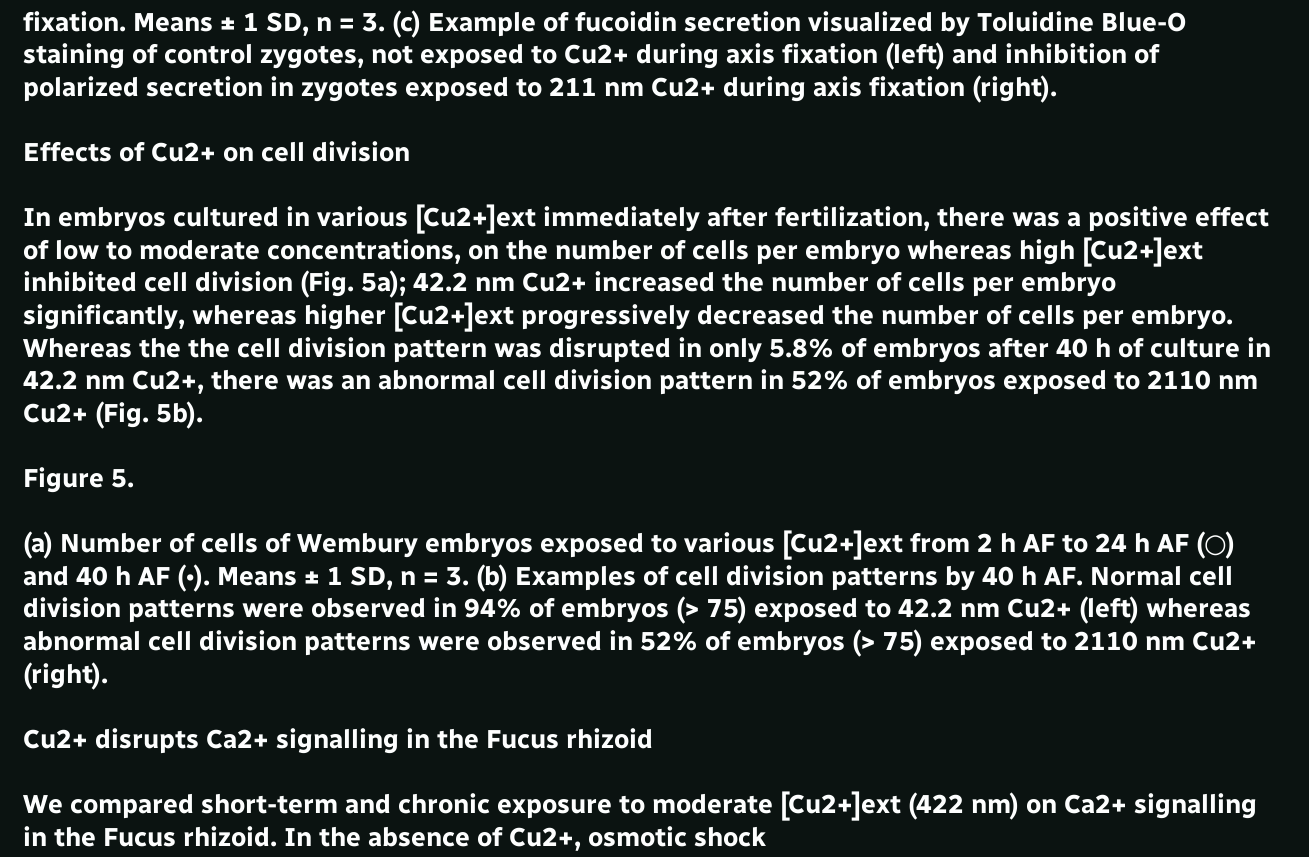fixation. Means ± 1 SD, n = 3. (c) Example of fucoidin secretion visualized by Toluidine Blue-O staining of control zygotes, not exposed to Cu2+ during axis fixation (left) and inhibition of polarized secretion in zygotes exposed to 211 nm Cu2+ during axis fixation (right).

Effects of Cu2+ on cell division

In embryos cultured in various [Cu2+]ext immediately after fertilization, there was a positive effect of low to moderate concentrations, on the number of cells per embryo whereas high [Cu2+]ext inhibited cell division (Fig. 5a); 42.2 nm Cu2+ increased the number of cells per embryo significantly, whereas higher [Cu2+]ext progressively decreased the number of cells per embryo. Whereas the the cell division pattern was disrupted in only 5.8% of embryos after 40 h of culture in 42.2 nm Cu2+, there was an abnormal cell division pattern in 52% of embryos exposed to 2110 nm Cu2+ (Fig. 5b).

Figure 5.

(a) Number of cells of Wembury embryos exposed to various [Cu2+]ext from 2 h AF to 24 h AF (○) and 40 h AF (•). Means ± 1 SD, n = 3. (b) Examples of cell division patterns by 40 h AF. Normal cell division patterns were observed in 94% of embryos (> 75) exposed to 42.2 nm Cu2+ (left) whereas abnormal cell division patterns were observed in 52% of embryos (> 75) exposed to 2110 nm Cu2+ (right).

Cu2+ disrupts Ca2+ signalling in the Fucus rhizoid

We compared short-term and chronic exposure to moderate [Cu2+]ext (422 nm) on Ca2+ signalling in the Fucus rhizoid. In the absence of Cu2+, osmotic shock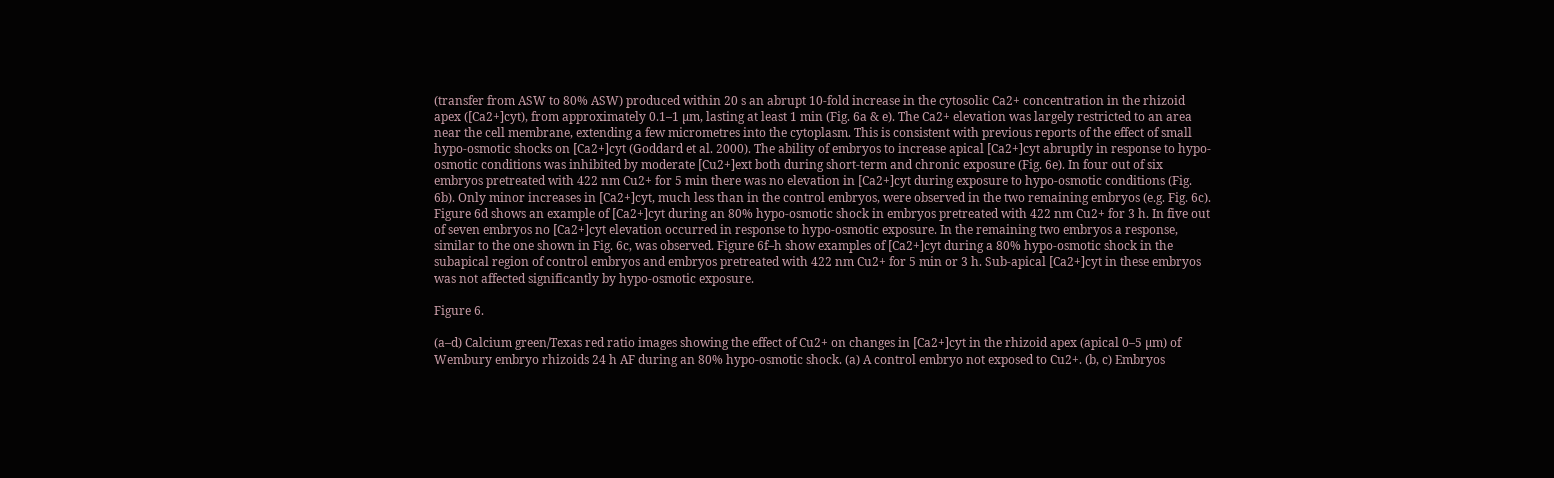(transfer from ASW to 80% ASW) produced within 20 s an abrupt 10-fold increase in the cytosolic Ca2+ concentration in the rhizoid apex ([Ca2+]cyt), from approximately 0.1–1 µm, lasting at least 1 min (Fig. 6a & e). The Ca2+ elevation was largely restricted to an area near the cell membrane, extending a few micrometres into the cytoplasm. This is consistent with previous reports of the effect of small hypo-osmotic shocks on [Ca2+]cyt (Goddard et al. 2000). The ability of embryos to increase apical [Ca2+]cyt abruptly in response to hypo-osmotic conditions was inhibited by moderate [Cu2+]ext both during short-term and chronic exposure (Fig. 6e). In four out of six embryos pretreated with 422 nm Cu2+ for 5 min there was no elevation in [Ca2+]cyt during exposure to hypo-osmotic conditions (Fig. 6b). Only minor increases in [Ca2+]cyt, much less than in the control embryos, were observed in the two remaining embryos (e.g. Fig. 6c). Figure 6d shows an example of [Ca2+]cyt during an 80% hypo-osmotic shock in embryos pretreated with 422 nm Cu2+ for 3 h. In five out of seven embryos no [Ca2+]cyt elevation occurred in response to hypo-osmotic exposure. In the remaining two embryos a response, similar to the one shown in Fig. 6c, was observed. Figure 6f–h show examples of [Ca2+]cyt during a 80% hypo-osmotic shock in the subapical region of control embryos and embryos pretreated with 422 nm Cu2+ for 5 min or 3 h. Sub-apical [Ca2+]cyt in these embryos was not affected significantly by hypo-osmotic exposure.

Figure 6.

(a–d) Calcium green/Texas red ratio images showing the effect of Cu2+ on changes in [Ca2+]cyt in the rhizoid apex (apical 0–5 µm) of Wembury embryo rhizoids 24 h AF during an 80% hypo-osmotic shock. (a) A control embryo not exposed to Cu2+. (b, c) Embryos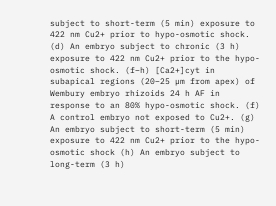subject to short-term (5 min) exposure to 422 nm Cu2+ prior to hypo-osmotic shock. (d) An embryo subject to chronic (3 h) exposure to 422 nm Cu2+ prior to the hypo-osmotic shock. (f–h) [Ca2+]cyt in subapical regions (20–25 µm from apex) of Wembury embryo rhizoids 24 h AF in response to an 80% hypo-osmotic shock. (f) A control embryo not exposed to Cu2+. (g) An embryo subject to short-term (5 min) exposure to 422 nm Cu2+ prior to the hypo-osmotic shock (h) An embryo subject to long-term (3 h)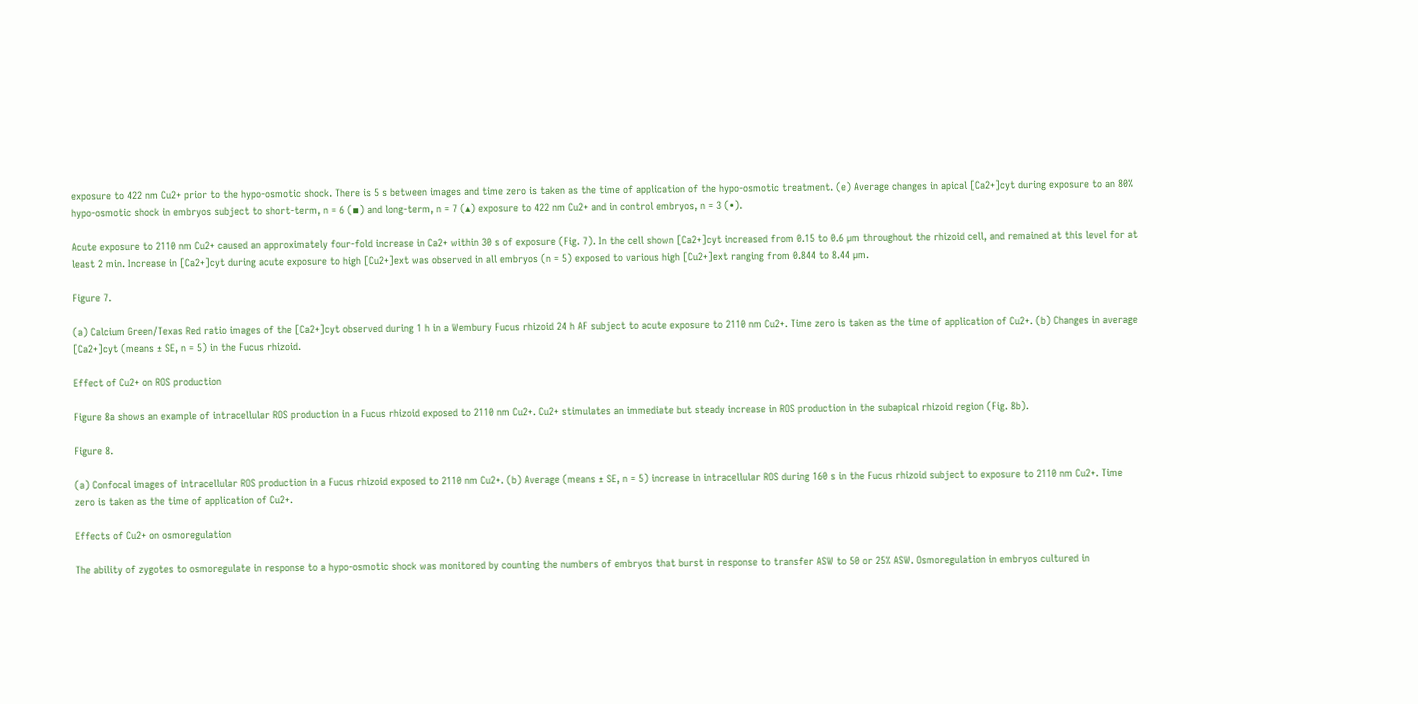exposure to 422 nm Cu2+ prior to the hypo-osmotic shock. There is 5 s between images and time zero is taken as the time of application of the hypo-osmotic treatment. (e) Average changes in apical [Ca2+]cyt during exposure to an 80% hypo-osmotic shock in embryos subject to short-term, n = 6 (▪) and long-term, n = 7 (▴) exposure to 422 nm Cu2+ and in control embryos, n = 3 (•).

Acute exposure to 2110 nm Cu2+ caused an approximately four-fold increase in Ca2+ within 30 s of exposure (Fig. 7). In the cell shown [Ca2+]cyt increased from 0.15 to 0.6 µm throughout the rhizoid cell, and remained at this level for at least 2 min. Increase in [Ca2+]cyt during acute exposure to high [Cu2+]ext was observed in all embryos (n = 5) exposed to various high [Cu2+]ext ranging from 0.844 to 8.44 µm.

Figure 7.

(a) Calcium Green/Texas Red ratio images of the [Ca2+]cyt observed during 1 h in a Wembury Fucus rhizoid 24 h AF subject to acute exposure to 2110 nm Cu2+. Time zero is taken as the time of application of Cu2+. (b) Changes in average [Ca2+]cyt (means ± SE, n = 5) in the Fucus rhizoid.

Effect of Cu2+ on ROS production

Figure 8a shows an example of intracellular ROS production in a Fucus rhizoid exposed to 2110 nm Cu2+. Cu2+ stimulates an immediate but steady increase in ROS production in the subapical rhizoid region (Fig. 8b).

Figure 8.

(a) Confocal images of intracellular ROS production in a Fucus rhizoid exposed to 2110 nm Cu2+. (b) Average (means ± SE, n = 5) increase in intracellular ROS during 160 s in the Fucus rhizoid subject to exposure to 2110 nm Cu2+. Time zero is taken as the time of application of Cu2+.

Effects of Cu2+ on osmoregulation

The ability of zygotes to osmoregulate in response to a hypo-osmotic shock was monitored by counting the numbers of embryos that burst in response to transfer ASW to 50 or 25% ASW. Osmoregulation in embryos cultured in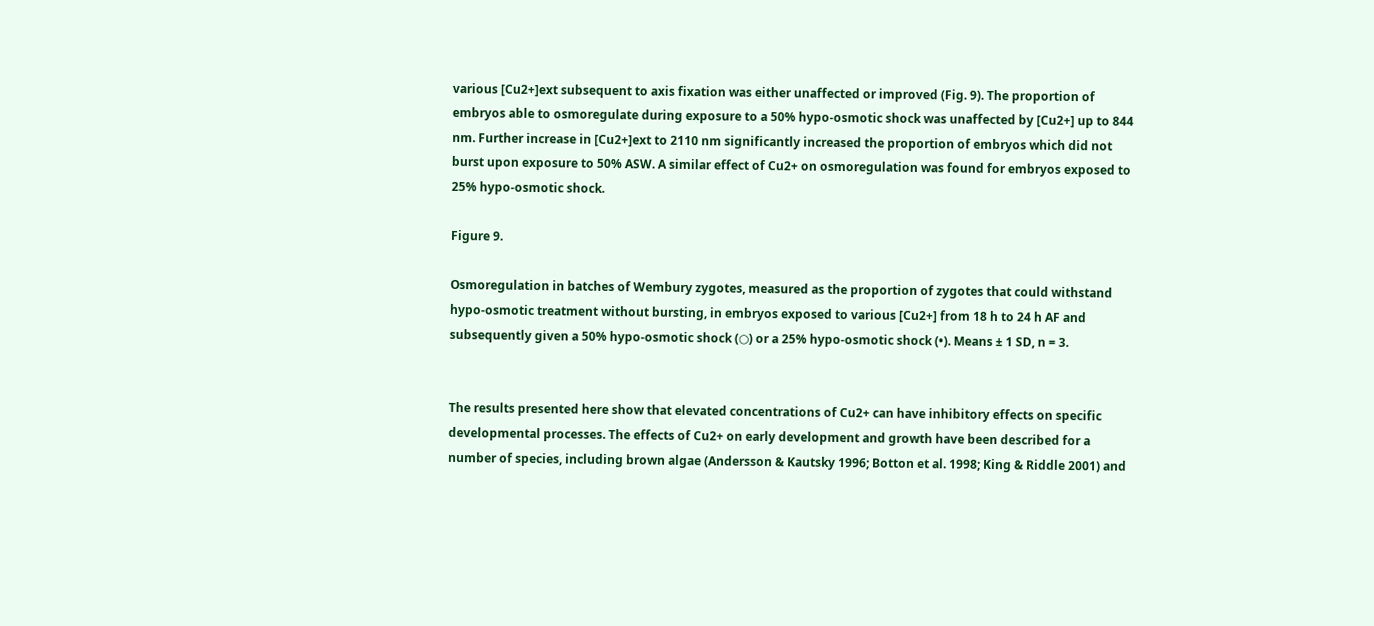various [Cu2+]ext subsequent to axis fixation was either unaffected or improved (Fig. 9). The proportion of embryos able to osmoregulate during exposure to a 50% hypo-osmotic shock was unaffected by [Cu2+] up to 844 nm. Further increase in [Cu2+]ext to 2110 nm significantly increased the proportion of embryos which did not burst upon exposure to 50% ASW. A similar effect of Cu2+ on osmoregulation was found for embryos exposed to 25% hypo-osmotic shock.

Figure 9.

Osmoregulation in batches of Wembury zygotes, measured as the proportion of zygotes that could withstand hypo-osmotic treatment without bursting, in embryos exposed to various [Cu2+] from 18 h to 24 h AF and subsequently given a 50% hypo-osmotic shock (○) or a 25% hypo-osmotic shock (•). Means ± 1 SD, n = 3.


The results presented here show that elevated concentrations of Cu2+ can have inhibitory effects on specific developmental processes. The effects of Cu2+ on early development and growth have been described for a number of species, including brown algae (Andersson & Kautsky 1996; Botton et al. 1998; King & Riddle 2001) and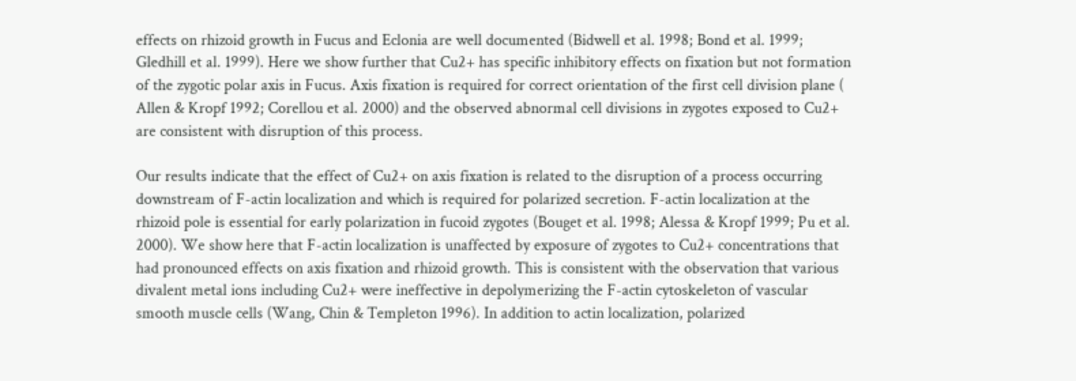effects on rhizoid growth in Fucus and Eclonia are well documented (Bidwell et al. 1998; Bond et al. 1999; Gledhill et al. 1999). Here we show further that Cu2+ has specific inhibitory effects on fixation but not formation of the zygotic polar axis in Fucus. Axis fixation is required for correct orientation of the first cell division plane ( Allen & Kropf 1992; Corellou et al. 2000) and the observed abnormal cell divisions in zygotes exposed to Cu2+ are consistent with disruption of this process.

Our results indicate that the effect of Cu2+ on axis fixation is related to the disruption of a process occurring downstream of F-actin localization and which is required for polarized secretion. F-actin localization at the rhizoid pole is essential for early polarization in fucoid zygotes (Bouget et al. 1998; Alessa & Kropf 1999; Pu et al. 2000). We show here that F-actin localization is unaffected by exposure of zygotes to Cu2+ concentrations that had pronounced effects on axis fixation and rhizoid growth. This is consistent with the observation that various divalent metal ions including Cu2+ were ineffective in depolymerizing the F-actin cytoskeleton of vascular smooth muscle cells (Wang, Chin & Templeton 1996). In addition to actin localization, polarized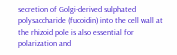secretion of Golgi-derived sulphated polysaccharide (fucoidin) into the cell wall at the rhizoid pole is also essential for polarization and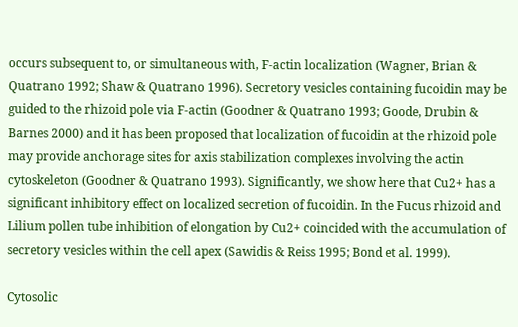occurs subsequent to, or simultaneous with, F-actin localization (Wagner, Brian & Quatrano 1992; Shaw & Quatrano 1996). Secretory vesicles containing fucoidin may be guided to the rhizoid pole via F-actin (Goodner & Quatrano 1993; Goode, Drubin & Barnes 2000) and it has been proposed that localization of fucoidin at the rhizoid pole may provide anchorage sites for axis stabilization complexes involving the actin cytoskeleton (Goodner & Quatrano 1993). Significantly, we show here that Cu2+ has a significant inhibitory effect on localized secretion of fucoidin. In the Fucus rhizoid and Lilium pollen tube inhibition of elongation by Cu2+ coincided with the accumulation of secretory vesicles within the cell apex (Sawidis & Reiss 1995; Bond et al. 1999).

Cytosolic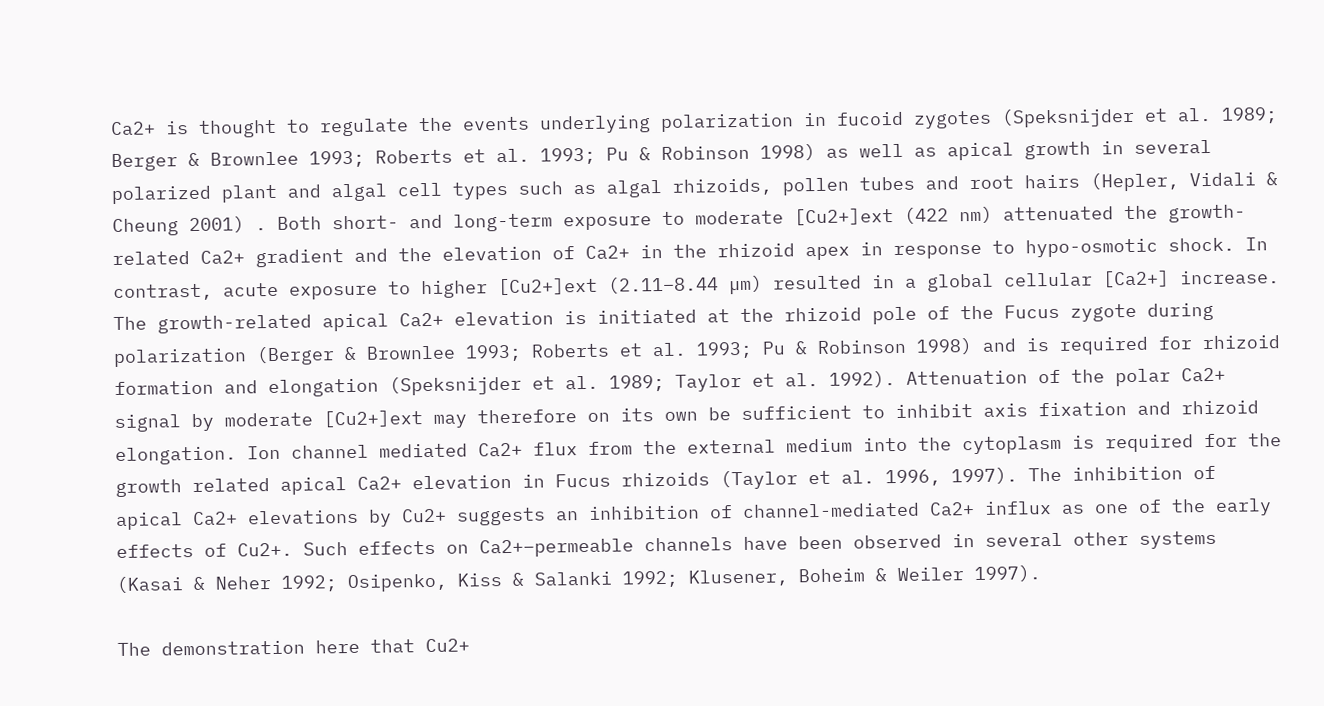Ca2+ is thought to regulate the events underlying polarization in fucoid zygotes (Speksnijder et al. 1989; Berger & Brownlee 1993; Roberts et al. 1993; Pu & Robinson 1998) as well as apical growth in several polarized plant and algal cell types such as algal rhizoids, pollen tubes and root hairs (Hepler, Vidali & Cheung 2001) . Both short- and long-term exposure to moderate [Cu2+]ext (422 nm) attenuated the growth-related Ca2+ gradient and the elevation of Ca2+ in the rhizoid apex in response to hypo-osmotic shock. In contrast, acute exposure to higher [Cu2+]ext (2.11–8.44 µm) resulted in a global cellular [Ca2+] increase. The growth-related apical Ca2+ elevation is initiated at the rhizoid pole of the Fucus zygote during polarization (Berger & Brownlee 1993; Roberts et al. 1993; Pu & Robinson 1998) and is required for rhizoid formation and elongation (Speksnijder et al. 1989; Taylor et al. 1992). Attenuation of the polar Ca2+ signal by moderate [Cu2+]ext may therefore on its own be sufficient to inhibit axis fixation and rhizoid elongation. Ion channel mediated Ca2+ flux from the external medium into the cytoplasm is required for the growth related apical Ca2+ elevation in Fucus rhizoids (Taylor et al. 1996, 1997). The inhibition of apical Ca2+ elevations by Cu2+ suggests an inhibition of channel-mediated Ca2+ influx as one of the early effects of Cu2+. Such effects on Ca2+–permeable channels have been observed in several other systems (Kasai & Neher 1992; Osipenko, Kiss & Salanki 1992; Klusener, Boheim & Weiler 1997).

The demonstration here that Cu2+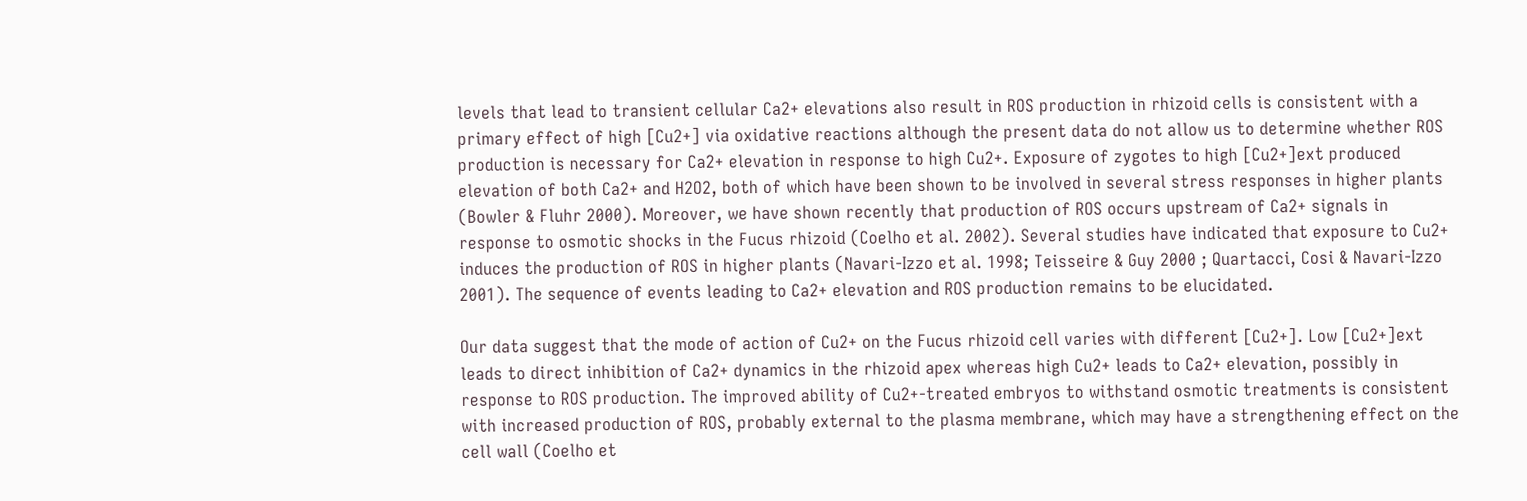levels that lead to transient cellular Ca2+ elevations also result in ROS production in rhizoid cells is consistent with a primary effect of high [Cu2+] via oxidative reactions although the present data do not allow us to determine whether ROS production is necessary for Ca2+ elevation in response to high Cu2+. Exposure of zygotes to high [Cu2+]ext produced elevation of both Ca2+ and H2O2, both of which have been shown to be involved in several stress responses in higher plants (Bowler & Fluhr 2000). Moreover, we have shown recently that production of ROS occurs upstream of Ca2+ signals in response to osmotic shocks in the Fucus rhizoid (Coelho et al. 2002). Several studies have indicated that exposure to Cu2+ induces the production of ROS in higher plants (Navari-Izzo et al. 1998; Teisseire & Guy 2000 ; Quartacci, Cosi & Navari-Izzo 2001). The sequence of events leading to Ca2+ elevation and ROS production remains to be elucidated.

Our data suggest that the mode of action of Cu2+ on the Fucus rhizoid cell varies with different [Cu2+]. Low [Cu2+]ext leads to direct inhibition of Ca2+ dynamics in the rhizoid apex whereas high Cu2+ leads to Ca2+ elevation, possibly in response to ROS production. The improved ability of Cu2+-treated embryos to withstand osmotic treatments is consistent with increased production of ROS, probably external to the plasma membrane, which may have a strengthening effect on the cell wall (Coelho et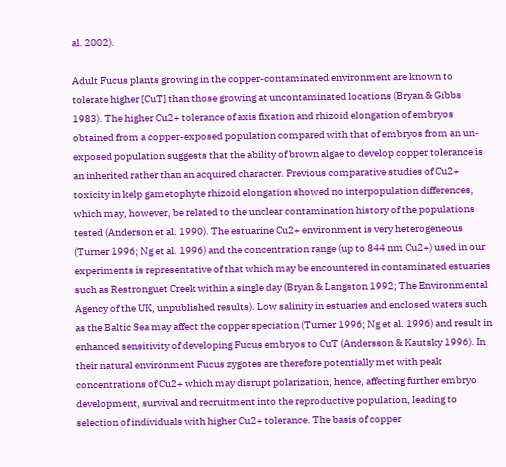al. 2002).

Adult Fucus plants growing in the copper-contaminated environment are known to tolerate higher [CuT] than those growing at uncontaminated locations (Bryan & Gibbs 1983). The higher Cu2+ tolerance of axis fixation and rhizoid elongation of embryos obtained from a copper-exposed population compared with that of embryos from an un-exposed population suggests that the ability of brown algae to develop copper tolerance is an inherited rather than an acquired character. Previous comparative studies of Cu2+ toxicity in kelp gametophyte rhizoid elongation showed no interpopulation differences, which may, however, be related to the unclear contamination history of the populations tested (Anderson et al. 1990). The estuarine Cu2+ environment is very heterogeneous (Turner 1996; Ng et al. 1996) and the concentration range (up to 844 nm Cu2+) used in our experiments is representative of that which may be encountered in contaminated estuaries such as Restronguet Creek within a single day (Bryan & Langston 1992; The Environmental Agency of the UK, unpublished results). Low salinity in estuaries and enclosed waters such as the Baltic Sea may affect the copper speciation (Turner 1996; Ng et al. 1996) and result in enhanced sensitivity of developing Fucus embryos to CuT (Andersson & Kautsky 1996). In their natural environment Fucus zygotes are therefore potentially met with peak concentrations of Cu2+ which may disrupt polarization, hence, affecting further embryo development, survival and recruitment into the reproductive population, leading to selection of individuals with higher Cu2+ tolerance. The basis of copper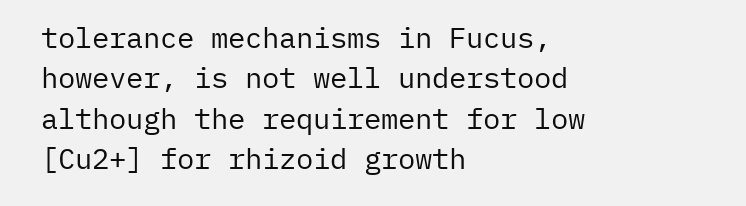tolerance mechanisms in Fucus, however, is not well understood although the requirement for low [Cu2+] for rhizoid growth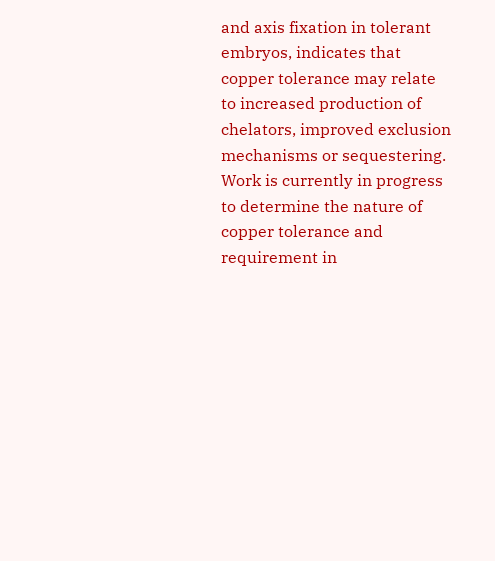and axis fixation in tolerant embryos, indicates that copper tolerance may relate to increased production of chelators, improved exclusion mechanisms or sequestering. Work is currently in progress to determine the nature of copper tolerance and requirement in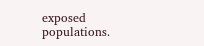exposed populations.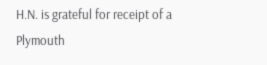H.N. is grateful for receipt of a Plymouth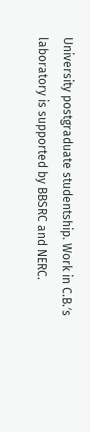University postgraduate studentship. Work in C.B.′s laboratory is supported by BBSRC and NERC.